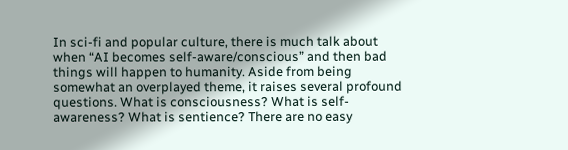In sci-fi and popular culture, there is much talk about when “AI becomes self-aware/conscious” and then bad things will happen to humanity. Aside from being somewhat an overplayed theme, it raises several profound questions. What is consciousness? What is self-awareness? What is sentience? There are no easy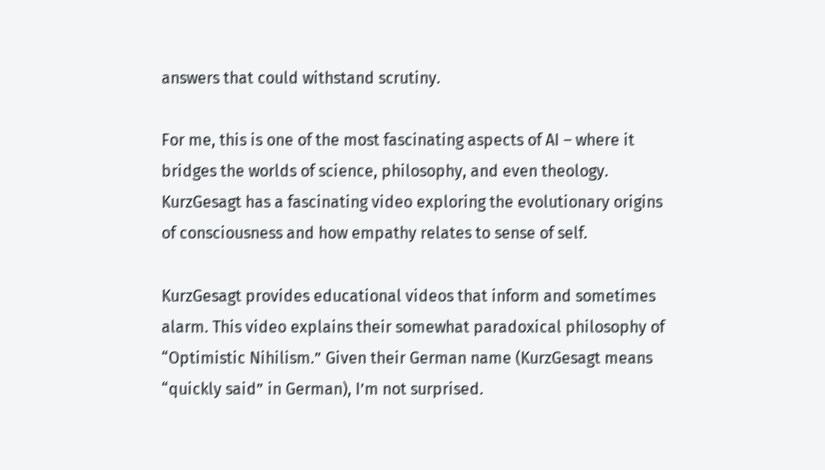answers that could withstand scrutiny.

For me, this is one of the most fascinating aspects of AI – where it bridges the worlds of science, philosophy, and even theology. KurzGesagt has a fascinating video exploring the evolutionary origins of consciousness and how empathy relates to sense of self.

KurzGesagt provides educational videos that inform and sometimes alarm. This video explains their somewhat paradoxical philosophy of “Optimistic Nihilism.” Given their German name (KurzGesagt means “quickly said” in German), I’m not surprised.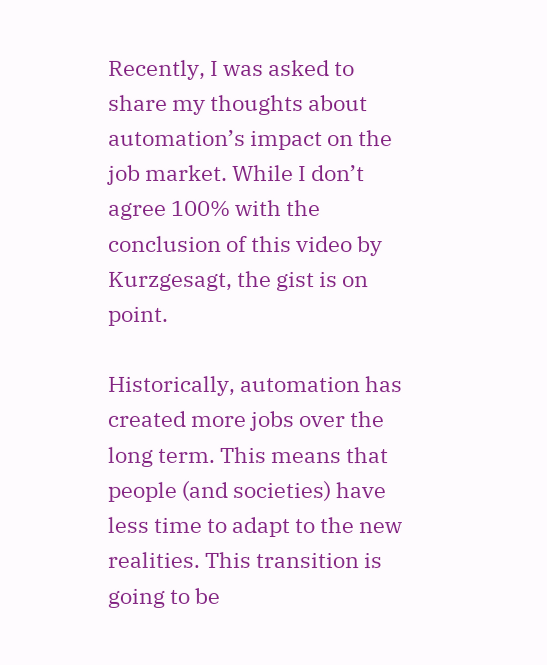Recently, I was asked to share my thoughts about automation’s impact on the job market. While I don’t agree 100% with the conclusion of this video by Kurzgesagt, the gist is on point.

Historically, automation has created more jobs over the long term. This means that people (and societies) have less time to adapt to the new realities. This transition is going to be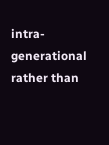intra-generational rather than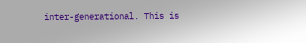inter-generational. This is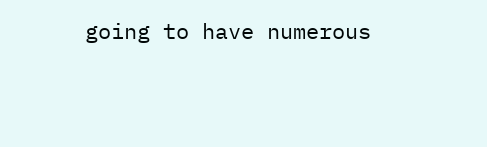going to have numerous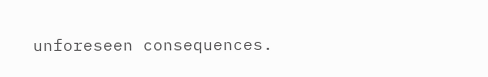unforeseen consequences.